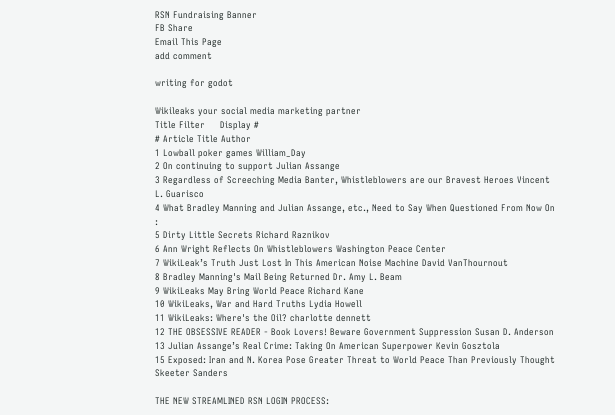RSN Fundraising Banner
FB Share
Email This Page
add comment

writing for godot

Wikileaks your social media marketing partner
Title Filter     Display #
# Article Title Author
1 Lowball poker games William_Day
2 On continuing to support Julian Assange
3 Regardless of Screeching Media Banter, Whistleblowers are our Bravest Heroes Vincent L. Guarisco
4 What Bradley Manning and Julian Assange, etc., Need to Say When Questioned From Now On :
5 Dirty Little Secrets Richard Raznikov
6 Ann Wright Reflects On Whistleblowers Washington Peace Center
7 WikiLeak’s Truth Just Lost In This American Noise Machine David VanThournout
8 Bradley Manning's Mail Being Returned Dr. Amy L. Beam
9 WikiLeaks May Bring World Peace Richard Kane
10 WikiLeaks, War and Hard Truths Lydia Howell
11 WikiLeaks: Where's the Oil? charlotte dennett
12 THE OBSESSIVE READER - Book Lovers! Beware Government Suppression Susan D. Anderson
13 Julian Assange’s Real Crime: Taking On American Superpower Kevin Gosztola
15 Exposed: Iran and N. Korea Pose Greater Threat to World Peace Than Previously Thought Skeeter Sanders

THE NEW STREAMLINED RSN LOGIN PROCESS: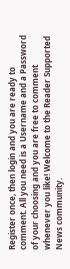Register once, then login and you are ready to comment. All you need is a Username and a Password of your choosing and you are free to comment whenever you like! Welcome to the Reader Supported News community.